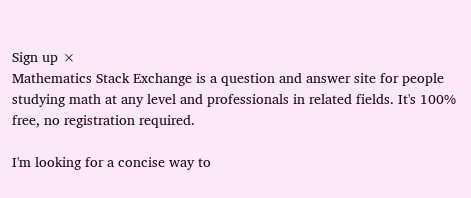Sign up ×
Mathematics Stack Exchange is a question and answer site for people studying math at any level and professionals in related fields. It's 100% free, no registration required.

I'm looking for a concise way to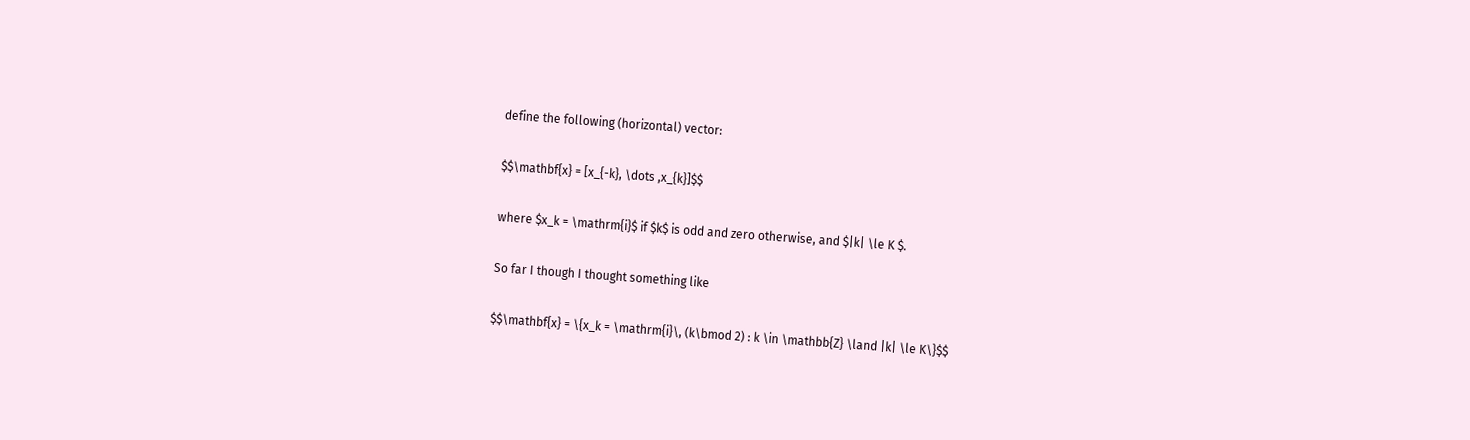define the following (horizontal) vector:

$$\mathbf{x} = [x_{-k}, \dots ,x_{k}]$$

where $x_k = \mathrm{i}$ if $k$ is odd and zero otherwise, and $|k| \le K $.

So far I though I thought something like

$$\mathbf{x} = \{x_k = \mathrm{i}\, (k\bmod 2) : k \in \mathbb{Z} \land |k| \le K\}$$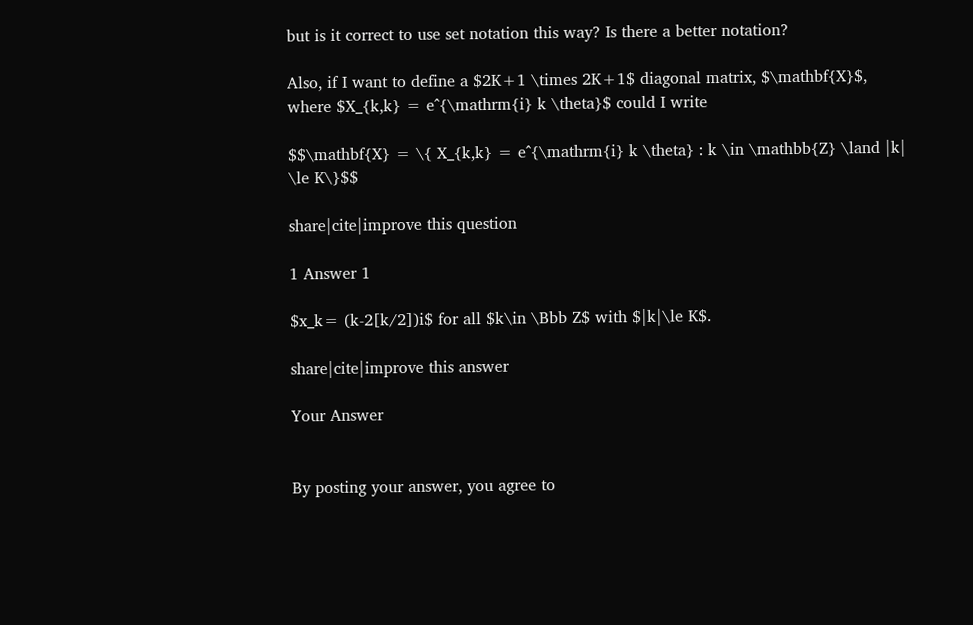but is it correct to use set notation this way? Is there a better notation?

Also, if I want to define a $2K+1 \times 2K+1$ diagonal matrix, $\mathbf{X}$, where $X_{k,k} = e^{\mathrm{i} k \theta}$ could I write

$$\mathbf{X} = \{ X_{k,k} = e^{\mathrm{i} k \theta} : k \in \mathbb{Z} \land |k| \le K\}$$

share|cite|improve this question

1 Answer 1

$x_k= (k-2[k/2])i$ for all $k\in \Bbb Z$ with $|k|\le K$.

share|cite|improve this answer

Your Answer


By posting your answer, you agree to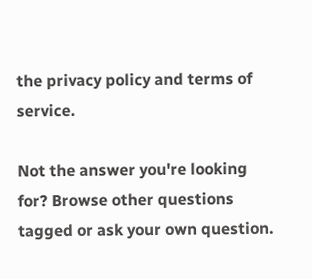the privacy policy and terms of service.

Not the answer you're looking for? Browse other questions tagged or ask your own question.